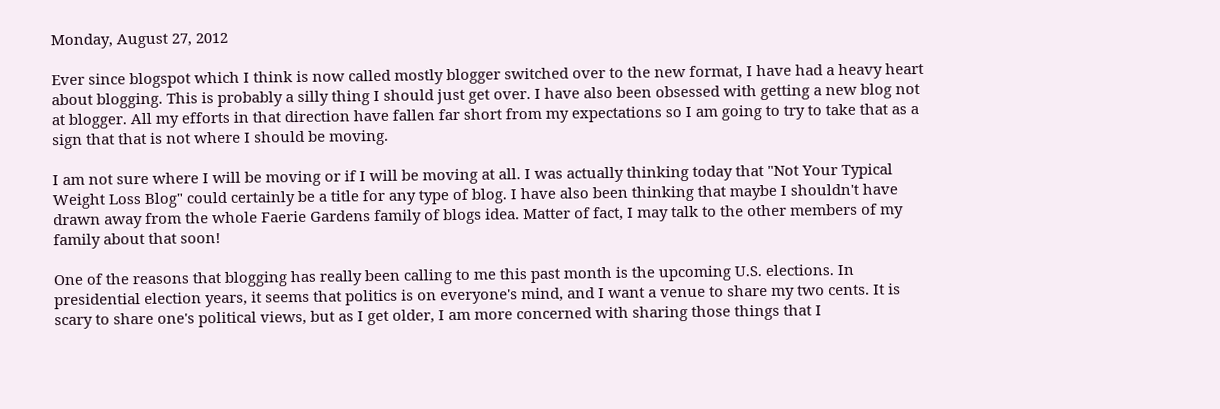Monday, August 27, 2012

Ever since blogspot which I think is now called mostly blogger switched over to the new format, I have had a heavy heart about blogging. This is probably a silly thing I should just get over. I have also been obsessed with getting a new blog not at blogger. All my efforts in that direction have fallen far short from my expectations so I am going to try to take that as a sign that that is not where I should be moving.

I am not sure where I will be moving or if I will be moving at all. I was actually thinking today that "Not Your Typical Weight Loss Blog" could certainly be a title for any type of blog. I have also been thinking that maybe I shouldn't have drawn away from the whole Faerie Gardens family of blogs idea. Matter of fact, I may talk to the other members of my family about that soon!

One of the reasons that blogging has really been calling to me this past month is the upcoming U.S. elections. In presidential election years, it seems that politics is on everyone's mind, and I want a venue to share my two cents. It is scary to share one's political views, but as I get older, I am more concerned with sharing those things that I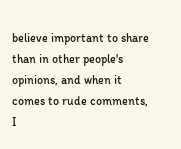believe important to share than in other people's opinions, and when it comes to rude comments, I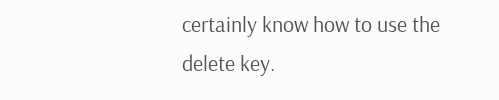certainly know how to use the delete key.